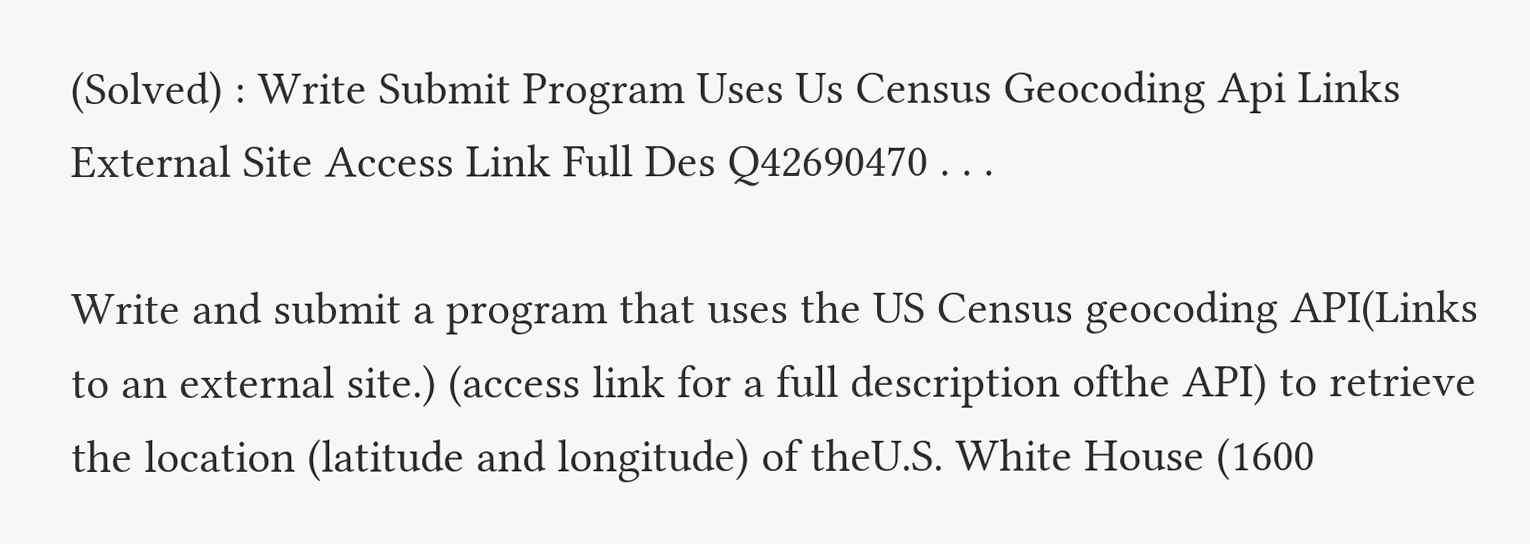(Solved) : Write Submit Program Uses Us Census Geocoding Api Links External Site Access Link Full Des Q42690470 . . .

Write and submit a program that uses the US Census geocoding API(Links to an external site.) (access link for a full description ofthe API) to retrieve the location (latitude and longitude) of theU.S. White House (1600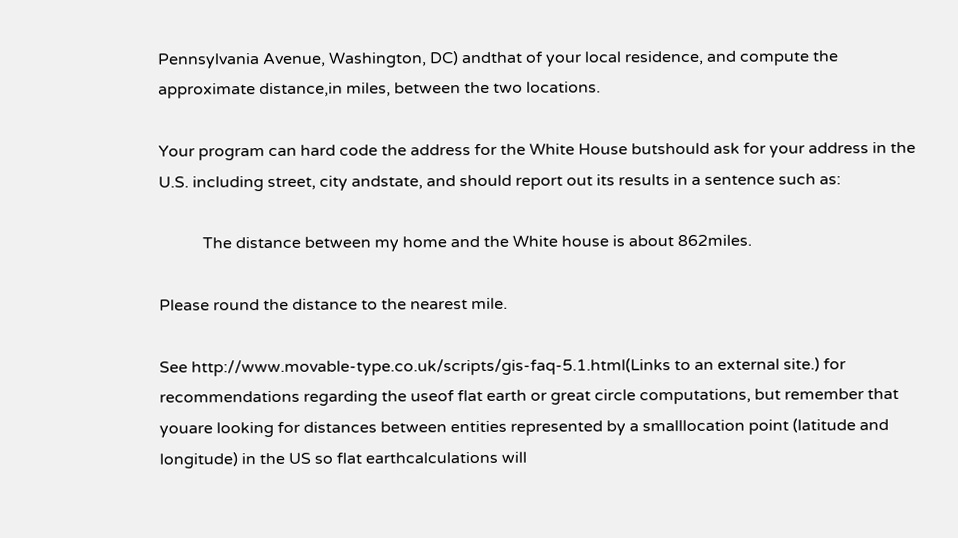Pennsylvania Avenue, Washington, DC) andthat of your local residence, and compute the approximate distance,in miles, between the two locations.

Your program can hard code the address for the White House butshould ask for your address in the U.S. including street, city andstate, and should report out its results in a sentence such as:

           The distance between my home and the White house is about 862miles.

Please round the distance to the nearest mile.

See http://www.movable-type.co.uk/scripts/gis-faq-5.1.html(Links to an external site.) for recommendations regarding the useof flat earth or great circle computations, but remember that youare looking for distances between entities represented by a smalllocation point (latitude and longitude) in the US so flat earthcalculations will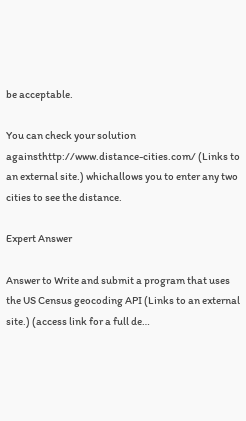be acceptable.

You can check your solution againsthttp://www.distance-cities.com/ (Links to an external site.) whichallows you to enter any two cities to see the distance.

Expert Answer

Answer to Write and submit a program that uses the US Census geocoding API (Links to an external site.) (access link for a full de…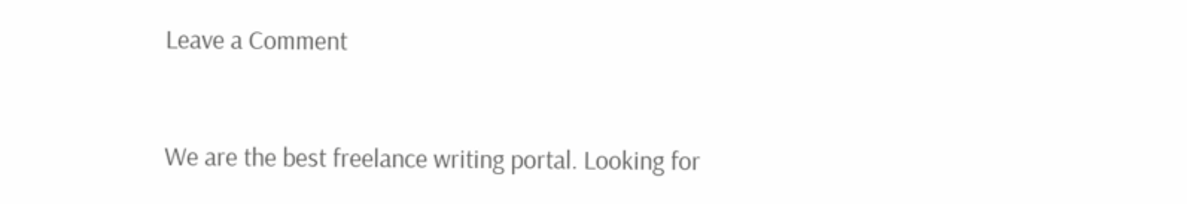Leave a Comment


We are the best freelance writing portal. Looking for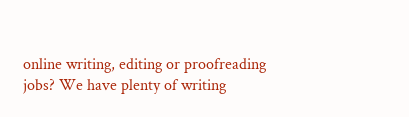online writing, editing or proofreading jobs? We have plenty of writing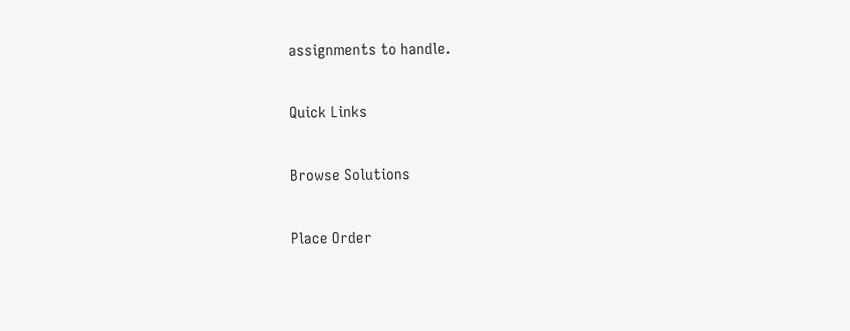assignments to handle.

Quick Links

Browse Solutions

Place Order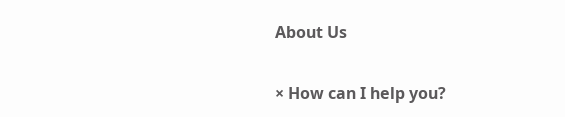About Us

× How can I help you?